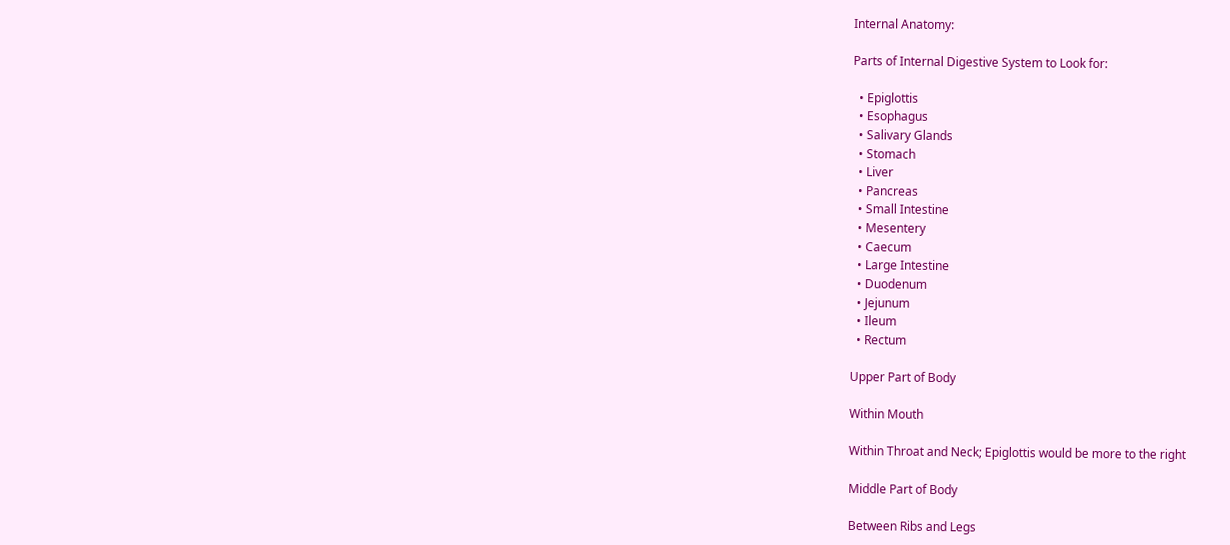Internal Anatomy:

Parts of Internal Digestive System to Look for:

  • Epiglottis
  • Esophagus
  • Salivary Glands
  • Stomach
  • Liver
  • Pancreas
  • Small Intestine
  • Mesentery
  • Caecum
  • Large Intestine
  • Duodenum
  • Jejunum
  • Ileum
  • Rectum

Upper Part of Body

Within Mouth

Within Throat and Neck; Epiglottis would be more to the right

Middle Part of Body

Between Ribs and Legs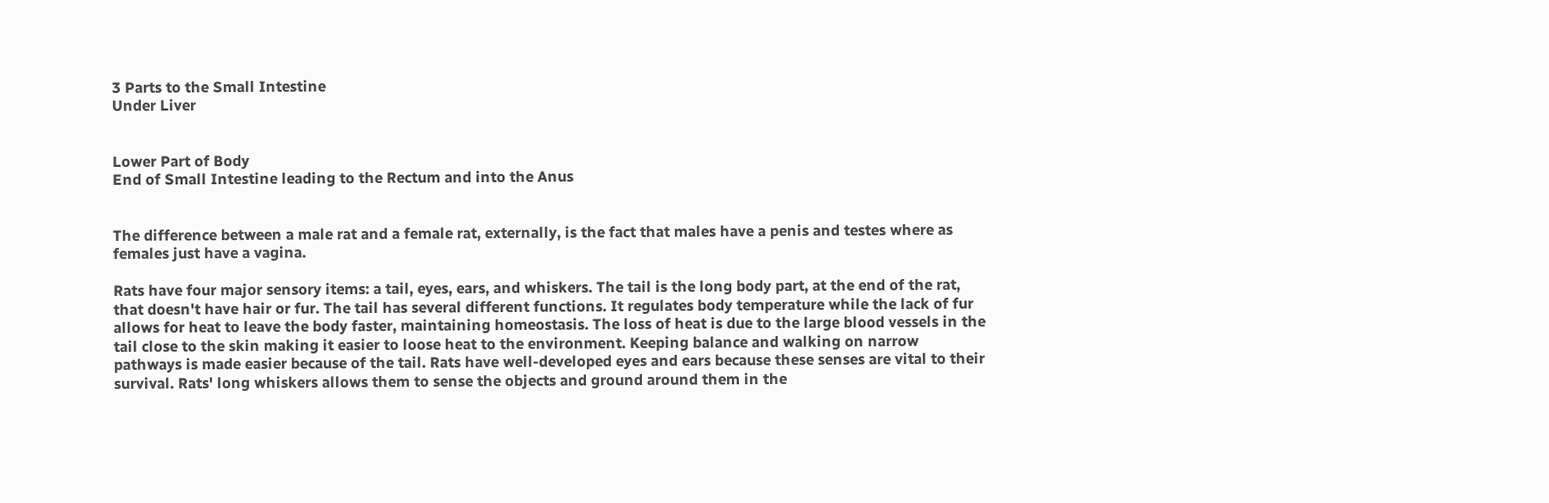3 Parts to the Small Intestine
Under Liver


Lower Part of Body
End of Small Intestine leading to the Rectum and into the Anus


The difference between a male rat and a female rat, externally, is the fact that males have a penis and testes where as females just have a vagina.

Rats have four major sensory items: a tail, eyes, ears, and whiskers. The tail is the long body part, at the end of the rat, that doesn't have hair or fur. The tail has several different functions. It regulates body temperature while the lack of fur allows for heat to leave the body faster, maintaining homeostasis. The loss of heat is due to the large blood vessels in the tail close to the skin making it easier to loose heat to the environment. Keeping balance and walking on narrow pathways is made easier because of the tail. Rats have well-developed eyes and ears because these senses are vital to their survival. Rats' long whiskers allows them to sense the objects and ground around them in the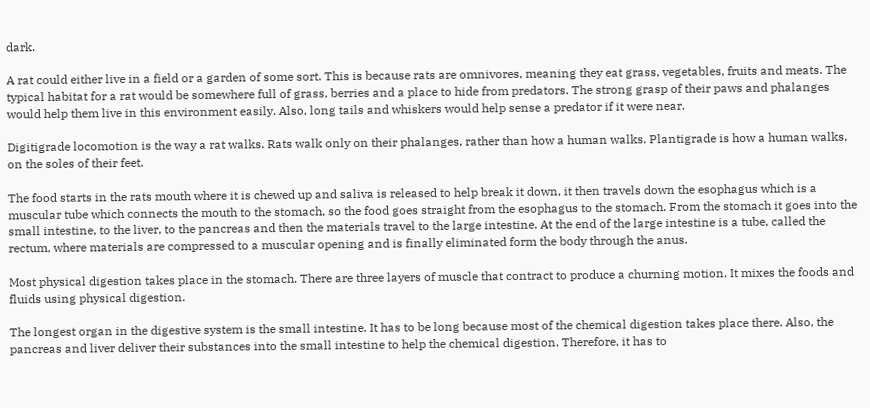dark.

A rat could either live in a field or a garden of some sort. This is because rats are omnivores, meaning they eat grass, vegetables, fruits and meats. The typical habitat for a rat would be somewhere full of grass, berries and a place to hide from predators. The strong grasp of their paws and phalanges would help them live in this environment easily. Also, long tails and whiskers would help sense a predator if it were near.

Digitigrade locomotion is the way a rat walks. Rats walk only on their phalanges, rather than how a human walks. Plantigrade is how a human walks, on the soles of their feet.

The food starts in the rats mouth where it is chewed up and saliva is released to help break it down, it then travels down the esophagus which is a muscular tube which connects the mouth to the stomach, so the food goes straight from the esophagus to the stomach. From the stomach it goes into the small intestine, to the liver, to the pancreas and then the materials travel to the large intestine. At the end of the large intestine is a tube, called the rectum, where materials are compressed to a muscular opening and is finally eliminated form the body through the anus.

Most physical digestion takes place in the stomach. There are three layers of muscle that contract to produce a churning motion. It mixes the foods and fluids using physical digestion.

The longest organ in the digestive system is the small intestine. It has to be long because most of the chemical digestion takes place there. Also, the pancreas and liver deliver their substances into the small intestine to help the chemical digestion. Therefore, it has to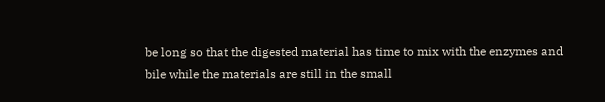be long so that the digested material has time to mix with the enzymes and bile while the materials are still in the small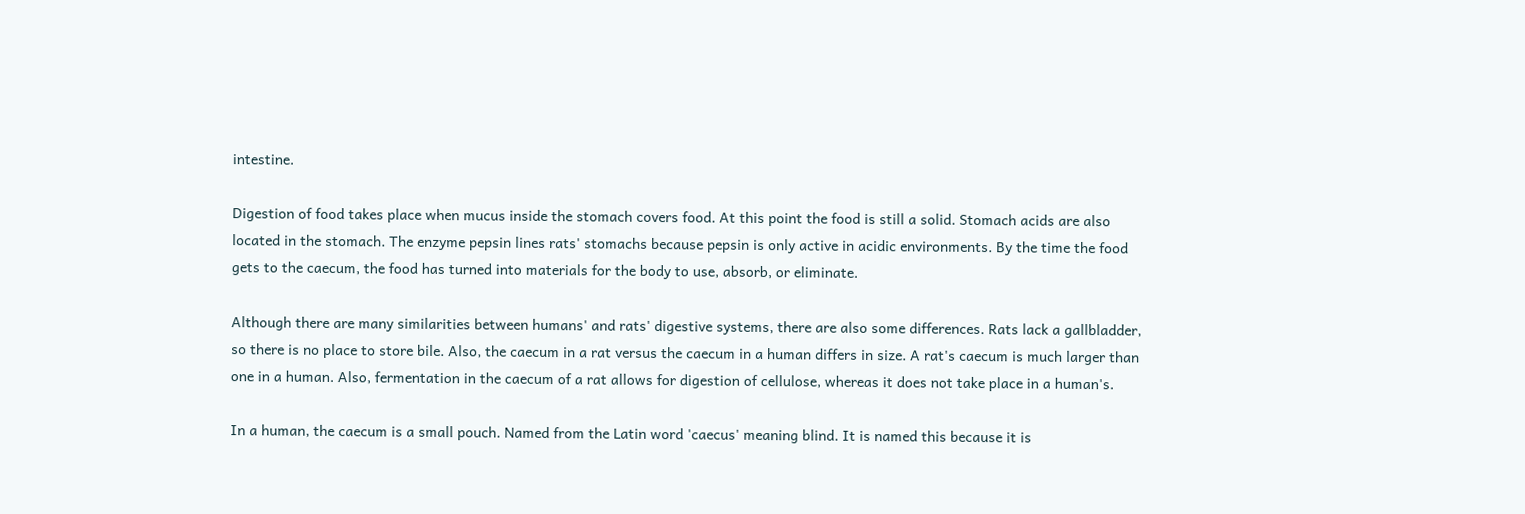intestine.

Digestion of food takes place when mucus inside the stomach covers food. At this point the food is still a solid. Stomach acids are also located in the stomach. The enzyme pepsin lines rats' stomachs because pepsin is only active in acidic environments. By the time the food gets to the caecum, the food has turned into materials for the body to use, absorb, or eliminate.

Although there are many similarities between humans' and rats' digestive systems, there are also some differences. Rats lack a gallbladder, so there is no place to store bile. Also, the caecum in a rat versus the caecum in a human differs in size. A rat's caecum is much larger than one in a human. Also, fermentation in the caecum of a rat allows for digestion of cellulose, whereas it does not take place in a human's.

In a human, the caecum is a small pouch. Named from the Latin word 'caecus' meaning blind. It is named this because it is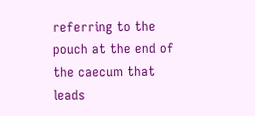referring to the pouch at the end of the caecum that leads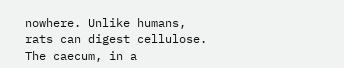nowhere. Unlike humans, rats can digest cellulose. The caecum, in a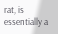rat, is essentially a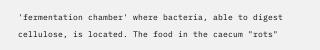'fermentation chamber' where bacteria, able to digest cellulose, is located. The food in the caecum "rots"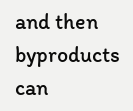and then byproducts can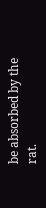be absorbed by the rat.